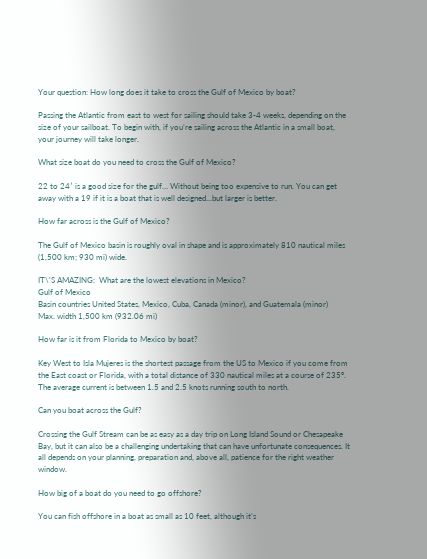Your question: How long does it take to cross the Gulf of Mexico by boat?

Passing the Atlantic from east to west for sailing should take 3-4 weeks, depending on the size of your sailboat. To begin with, if you’re sailing across the Atlantic in a small boat, your journey will take longer.

What size boat do you need to cross the Gulf of Mexico?

22 to 24′ is a good size for the gulf… Without being too expensive to run. You can get away with a 19 if it is a boat that is well designed…but larger is better.

How far across is the Gulf of Mexico?

The Gulf of Mexico basin is roughly oval in shape and is approximately 810 nautical miles (1,500 km; 930 mi) wide.

IT\'S AMAZING:  What are the lowest elevations in Mexico?
Gulf of Mexico
Basin countries United States, Mexico, Cuba, Canada (minor), and Guatemala (minor)
Max. width 1,500 km (932.06 mi)

How far is it from Florida to Mexico by boat?

Key West to Isla Mujeres is the shortest passage from the US to Mexico if you come from the East coast or Florida, with a total distance of 330 nautical miles at a course of 235º. The average current is between 1.5 and 2.5 knots running south to north.

Can you boat across the Gulf?

Crossing the Gulf Stream can be as easy as a day trip on Long Island Sound or Chesapeake Bay, but it can also be a challenging undertaking that can have unfortunate consequences. It all depends on your planning, preparation and, above all, patience for the right weather window.

How big of a boat do you need to go offshore?

You can fish offshore in a boat as small as 10 feet, although it’s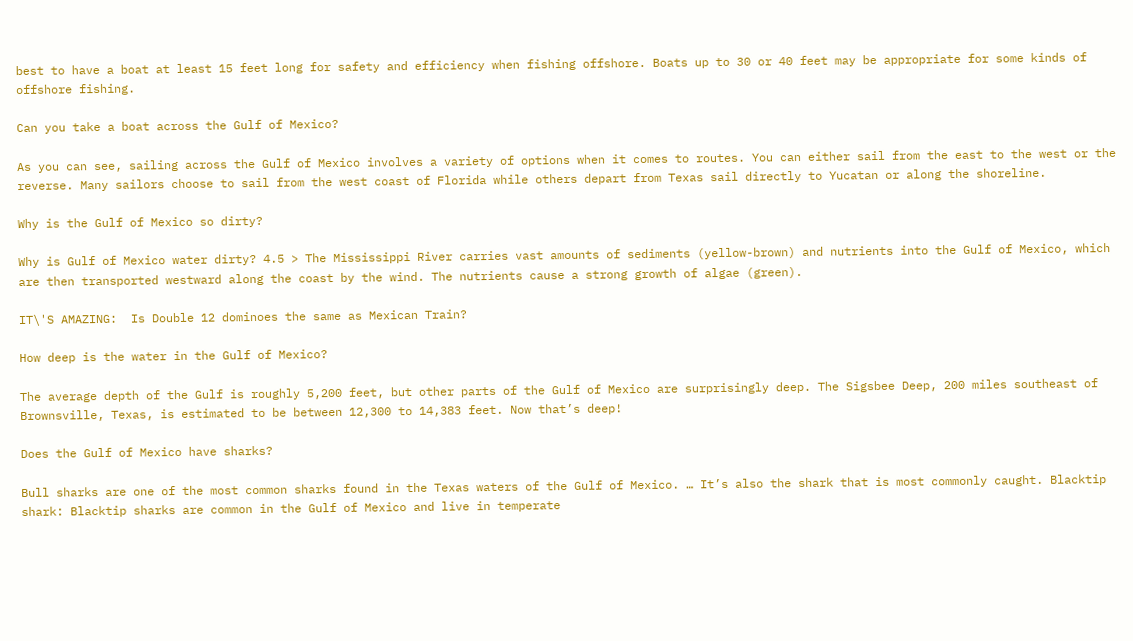best to have a boat at least 15 feet long for safety and efficiency when fishing offshore. Boats up to 30 or 40 feet may be appropriate for some kinds of offshore fishing.

Can you take a boat across the Gulf of Mexico?

As you can see, sailing across the Gulf of Mexico involves a variety of options when it comes to routes. You can either sail from the east to the west or the reverse. Many sailors choose to sail from the west coast of Florida while others depart from Texas sail directly to Yucatan or along the shoreline.

Why is the Gulf of Mexico so dirty?

Why is Gulf of Mexico water dirty? 4.5 > The Mississippi River carries vast amounts of sediments (yellow-brown) and nutrients into the Gulf of Mexico, which are then transported westward along the coast by the wind. The nutrients cause a strong growth of algae (green).

IT\'S AMAZING:  Is Double 12 dominoes the same as Mexican Train?

How deep is the water in the Gulf of Mexico?

The average depth of the Gulf is roughly 5,200 feet, but other parts of the Gulf of Mexico are surprisingly deep. The Sigsbee Deep, 200 miles southeast of Brownsville, Texas, is estimated to be between 12,300 to 14,383 feet. Now that’s deep!

Does the Gulf of Mexico have sharks?

Bull sharks are one of the most common sharks found in the Texas waters of the Gulf of Mexico. … It’s also the shark that is most commonly caught. Blacktip shark: Blacktip sharks are common in the Gulf of Mexico and live in temperate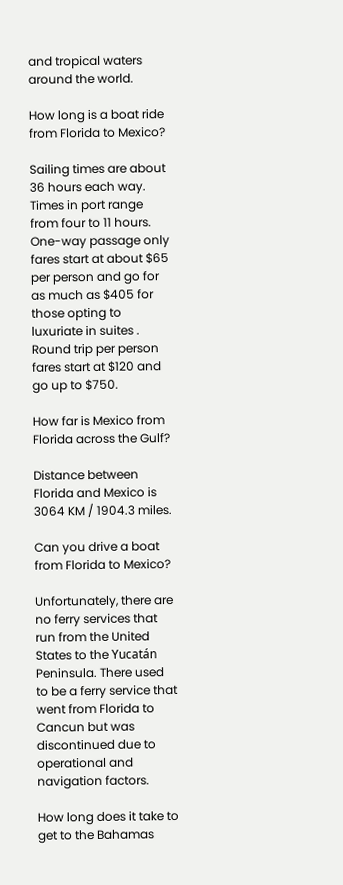and tropical waters around the world.

How long is a boat ride from Florida to Mexico?

Sailing times are about 36 hours each way. Times in port range from four to 11 hours. One-way passage only fares start at about $65 per person and go for as much as $405 for those opting to luxuriate in suites . Round trip per person fares start at $120 and go up to $750.

How far is Mexico from Florida across the Gulf?

Distance between Florida and Mexico is 3064 KM / 1904.3 miles.

Can you drive a boat from Florida to Mexico?

Unfortunately, there are no ferry services that run from the United States to the Yucatán Peninsula. There used to be a ferry service that went from Florida to Cancun but was discontinued due to operational and navigation factors.

How long does it take to get to the Bahamas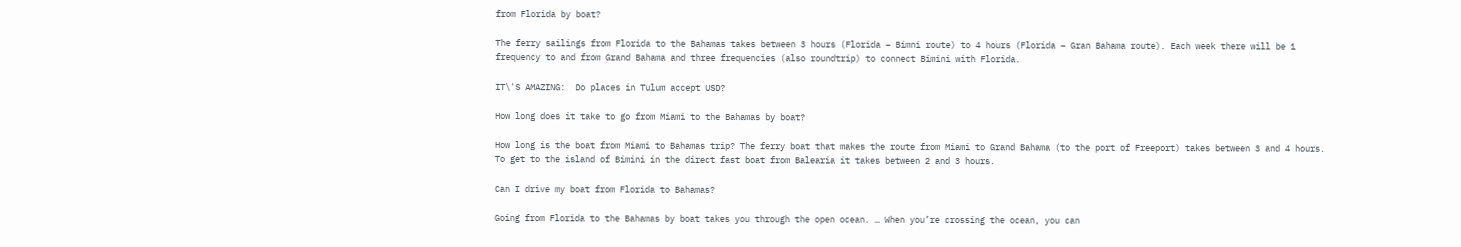from Florida by boat?

The ferry sailings from Florida to the Bahamas takes between 3 hours (Florida – Bimni route) to 4 hours (Florida – Gran Bahama route). Each week there will be 1 frequency to and from Grand Bahama and three frequencies (also roundtrip) to connect Bimini with Florida.

IT\'S AMAZING:  Do places in Tulum accept USD?

How long does it take to go from Miami to the Bahamas by boat?

How long is the boat from Miami to Bahamas trip? The ferry boat that makes the route from Miami to Grand Bahama (to the port of Freeport) takes between 3 and 4 hours. To get to the island of Bimini in the direct fast boat from Balearia it takes between 2 and 3 hours.

Can I drive my boat from Florida to Bahamas?

Going from Florida to the Bahamas by boat takes you through the open ocean. … When you’re crossing the ocean, you can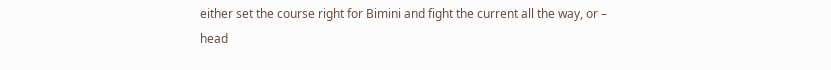either set the course right for Bimini and fight the current all the way, or – head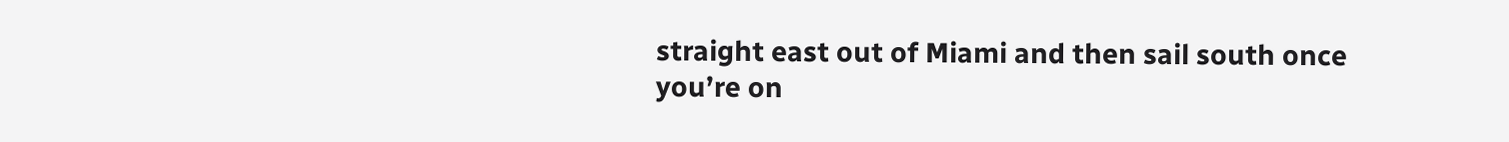straight east out of Miami and then sail south once you’re on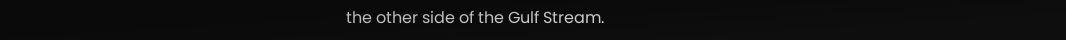the other side of the Gulf Stream.